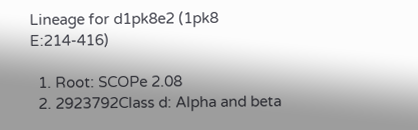Lineage for d1pk8e2 (1pk8 E:214-416)

  1. Root: SCOPe 2.08
  2. 2923792Class d: Alpha and beta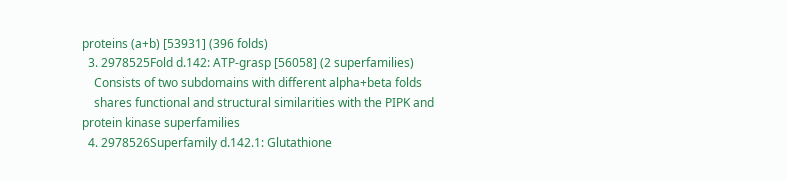proteins (a+b) [53931] (396 folds)
  3. 2978525Fold d.142: ATP-grasp [56058] (2 superfamilies)
    Consists of two subdomains with different alpha+beta folds
    shares functional and structural similarities with the PIPK and protein kinase superfamilies
  4. 2978526Superfamily d.142.1: Glutathione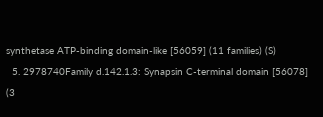synthetase ATP-binding domain-like [56059] (11 families) (S)
  5. 2978740Family d.142.1.3: Synapsin C-terminal domain [56078] (3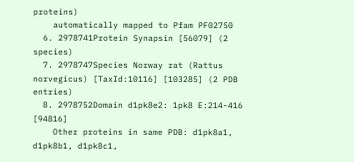proteins)
    automatically mapped to Pfam PF02750
  6. 2978741Protein Synapsin [56079] (2 species)
  7. 2978747Species Norway rat (Rattus norvegicus) [TaxId:10116] [103285] (2 PDB entries)
  8. 2978752Domain d1pk8e2: 1pk8 E:214-416 [94816]
    Other proteins in same PDB: d1pk8a1, d1pk8b1, d1pk8c1,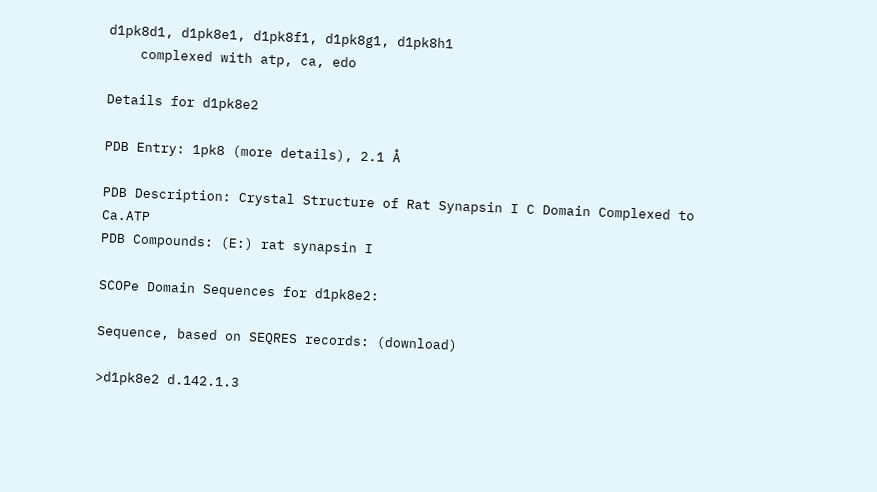d1pk8d1, d1pk8e1, d1pk8f1, d1pk8g1, d1pk8h1
    complexed with atp, ca, edo

Details for d1pk8e2

PDB Entry: 1pk8 (more details), 2.1 Å

PDB Description: Crystal Structure of Rat Synapsin I C Domain Complexed to Ca.ATP
PDB Compounds: (E:) rat synapsin I

SCOPe Domain Sequences for d1pk8e2:

Sequence, based on SEQRES records: (download)

>d1pk8e2 d.142.1.3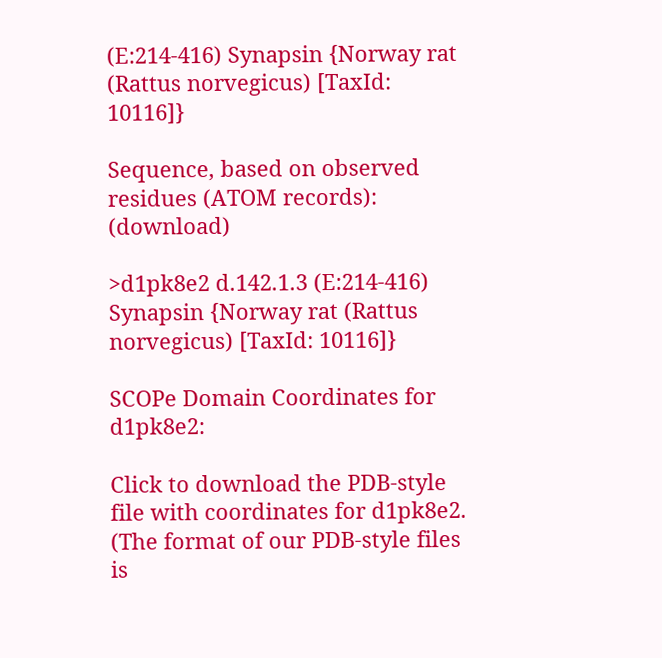(E:214-416) Synapsin {Norway rat (Rattus norvegicus) [TaxId: 10116]}

Sequence, based on observed residues (ATOM records): (download)

>d1pk8e2 d.142.1.3 (E:214-416) Synapsin {Norway rat (Rattus norvegicus) [TaxId: 10116]}

SCOPe Domain Coordinates for d1pk8e2:

Click to download the PDB-style file with coordinates for d1pk8e2.
(The format of our PDB-style files is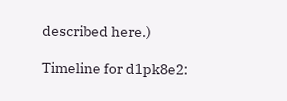described here.)

Timeline for d1pk8e2: